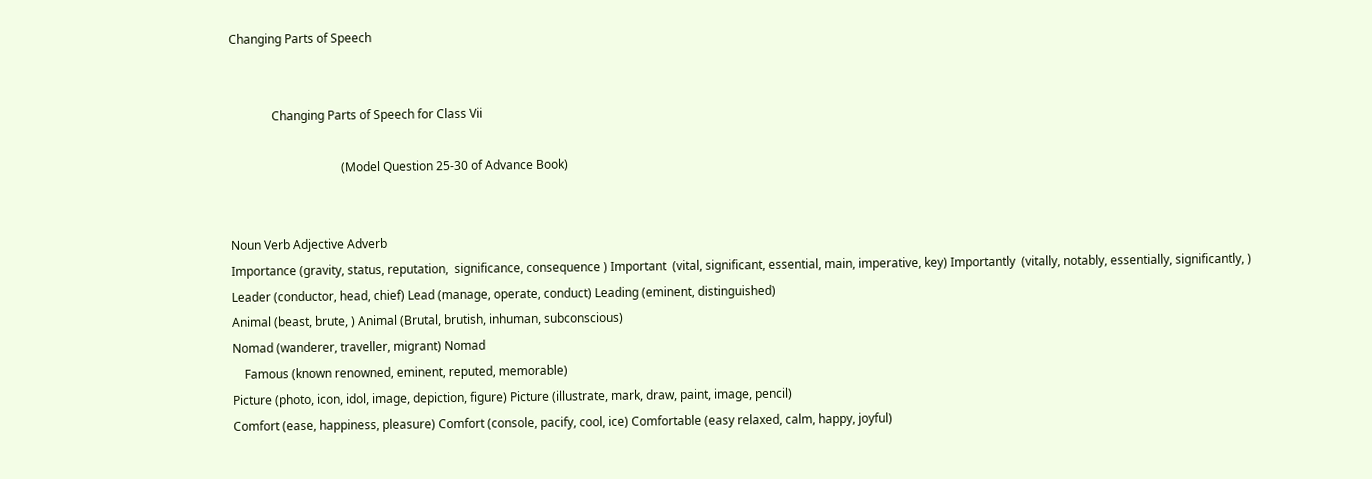Changing Parts of Speech


              Changing Parts of Speech for Class Vii

                                     (Model Question 25-30 of Advance Book)


Noun Verb Adjective Adverb
Importance (gravity, status, reputation,  significance, consequence ) Important  (vital, significant, essential, main, imperative, key) Importantly  (vitally, notably, essentially, significantly, )
Leader (conductor, head, chief) Lead (manage, operate, conduct) Leading (eminent, distinguished)
Animal (beast, brute, ) Animal (Brutal, brutish, inhuman, subconscious)
Nomad (wanderer, traveller, migrant) Nomad
    Famous (known renowned, eminent, reputed, memorable)
Picture (photo, icon, idol, image, depiction, figure) Picture (illustrate, mark, draw, paint, image, pencil)
Comfort (ease, happiness, pleasure) Comfort (console, pacify, cool, ice) Comfortable (easy relaxed, calm, happy, joyful)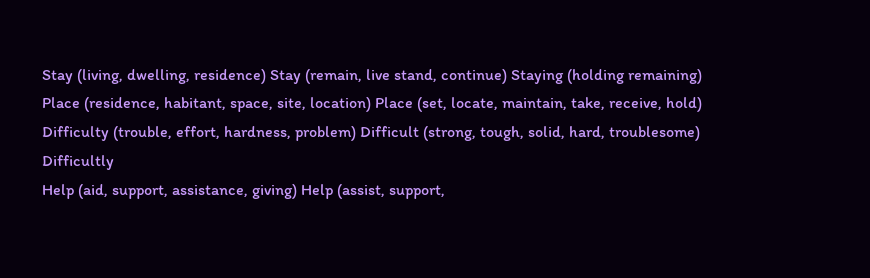Stay (living, dwelling, residence) Stay (remain, live stand, continue) Staying (holding remaining)
Place (residence, habitant, space, site, location) Place (set, locate, maintain, take, receive, hold)
Difficulty (trouble, effort, hardness, problem) Difficult (strong, tough, solid, hard, troublesome) Difficultly
Help (aid, support, assistance, giving) Help (assist, support,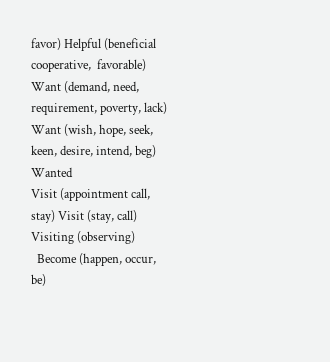favor) Helpful (beneficial cooperative,  favorable)
Want (demand, need, requirement, poverty, lack) Want (wish, hope, seek, keen, desire, intend, beg) Wanted
Visit (appointment call, stay) Visit (stay, call) Visiting (observing)
  Become (happen, occur, be)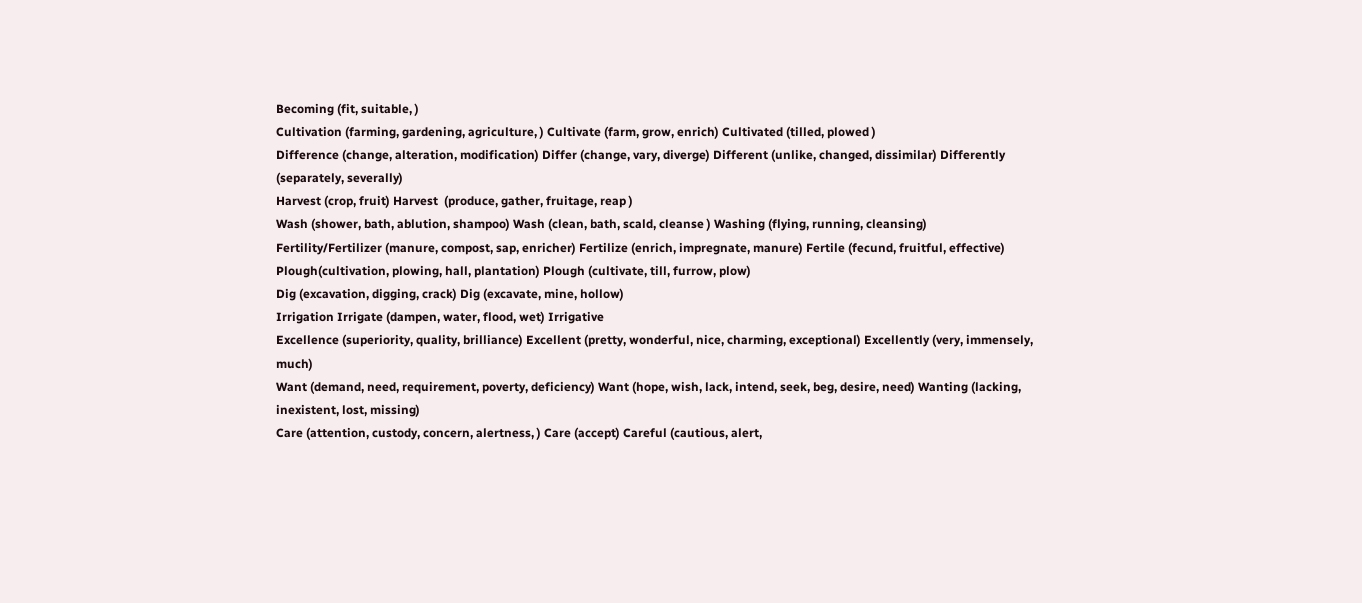Becoming (fit, suitable, )
Cultivation (farming, gardening, agriculture, ) Cultivate (farm, grow, enrich) Cultivated (tilled, plowed )
Difference (change, alteration, modification) Differ (change, vary, diverge) Different (unlike, changed, dissimilar) Differently (separately, severally)
Harvest (crop, fruit) Harvest  (produce, gather, fruitage, reap )
Wash (shower, bath, ablution, shampoo) Wash (clean, bath, scald, cleanse ) Washing (flying, running, cleansing)
Fertility/Fertilizer (manure, compost, sap, enricher) Fertilize (enrich, impregnate, manure) Fertile (fecund, fruitful, effective)
Plough(cultivation, plowing, hall, plantation) Plough (cultivate, till, furrow, plow)
Dig (excavation, digging, crack) Dig (excavate, mine, hollow)
Irrigation Irrigate (dampen, water, flood, wet) Irrigative
Excellence (superiority, quality, brilliance) Excellent (pretty, wonderful, nice, charming, exceptional) Excellently (very, immensely, much)
Want (demand, need, requirement, poverty, deficiency) Want (hope, wish, lack, intend, seek, beg, desire, need) Wanting (lacking, inexistent, lost, missing)
Care (attention, custody, concern, alertness, ) Care (accept) Careful (cautious, alert,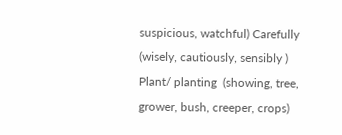suspicious, watchful) Carefully (wisely, cautiously, sensibly )
Plant/ planting  (showing, tree, grower, bush, creeper, crops)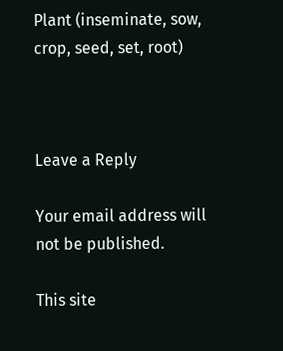Plant (inseminate, sow, crop, seed, set, root)



Leave a Reply

Your email address will not be published.

This site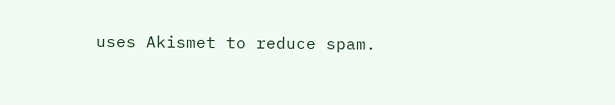uses Akismet to reduce spam.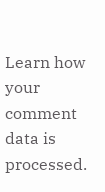Learn how your comment data is processed.